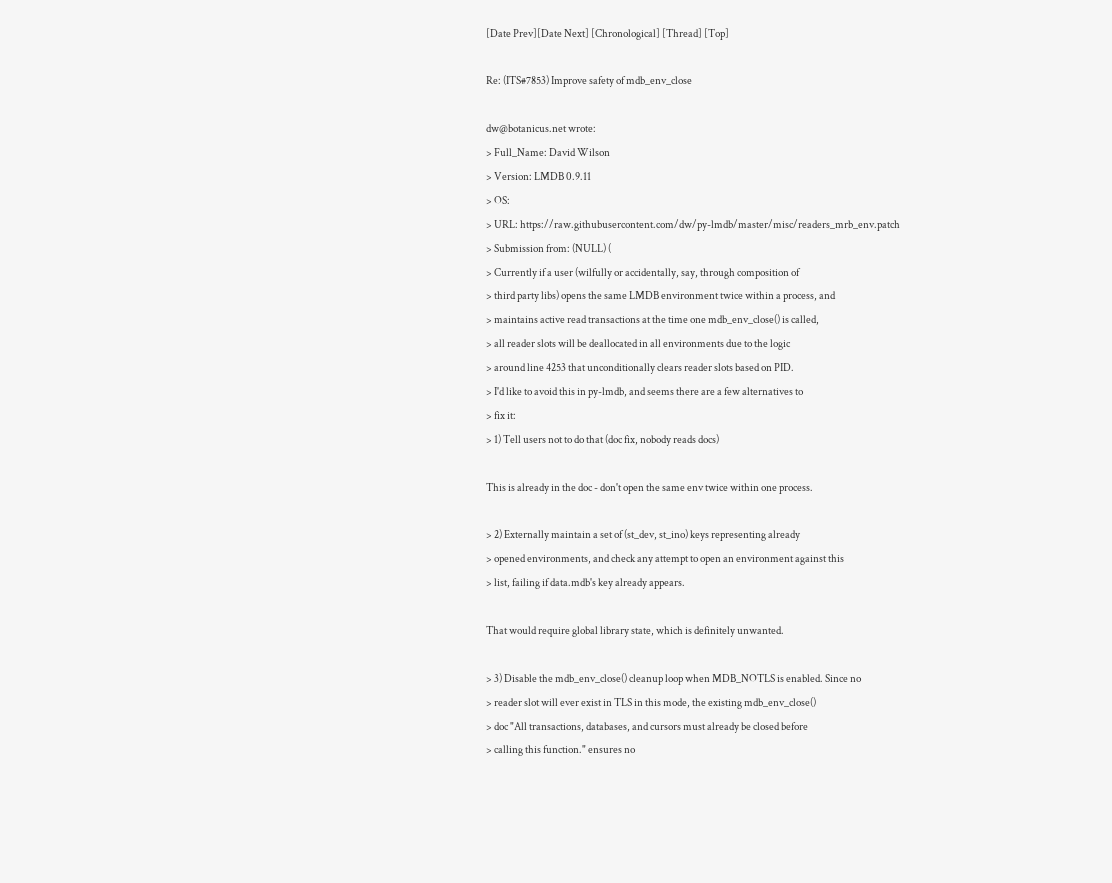[Date Prev][Date Next] [Chronological] [Thread] [Top]

Re: (ITS#7853) Improve safety of mdb_env_close

dw@botanicus.net wrote:
> Full_Name: David Wilson
> Version: LMDB 0.9.11
> OS:
> URL: https://raw.githubusercontent.com/dw/py-lmdb/master/misc/readers_mrb_env.patch
> Submission from: (NULL) (
> Currently if a user (wilfully or accidentally, say, through composition of
> third party libs) opens the same LMDB environment twice within a process, and
> maintains active read transactions at the time one mdb_env_close() is called,
> all reader slots will be deallocated in all environments due to the logic
> around line 4253 that unconditionally clears reader slots based on PID.
> I'd like to avoid this in py-lmdb, and seems there are a few alternatives to
> fix it:
> 1) Tell users not to do that (doc fix, nobody reads docs)

This is already in the doc - don't open the same env twice within one process.

> 2) Externally maintain a set of (st_dev, st_ino) keys representing already
> opened environments, and check any attempt to open an environment against this
> list, failing if data.mdb's key already appears.

That would require global library state, which is definitely unwanted.

> 3) Disable the mdb_env_close() cleanup loop when MDB_NOTLS is enabled. Since no
> reader slot will ever exist in TLS in this mode, the existing mdb_env_close()
> doc "All transactions, databases, and cursors must already be closed before
> calling this function." ensures no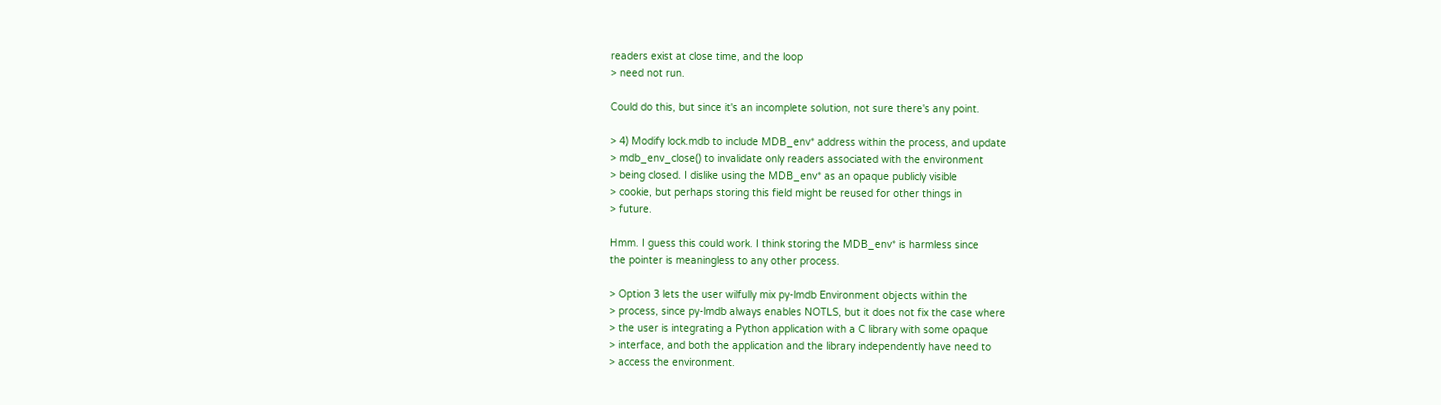readers exist at close time, and the loop
> need not run.

Could do this, but since it's an incomplete solution, not sure there's any point.

> 4) Modify lock.mdb to include MDB_env* address within the process, and update
> mdb_env_close() to invalidate only readers associated with the environment
> being closed. I dislike using the MDB_env* as an opaque publicly visible
> cookie, but perhaps storing this field might be reused for other things in
> future.

Hmm. I guess this could work. I think storing the MDB_env* is harmless since
the pointer is meaningless to any other process.

> Option 3 lets the user wilfully mix py-lmdb Environment objects within the
> process, since py-lmdb always enables NOTLS, but it does not fix the case where
> the user is integrating a Python application with a C library with some opaque
> interface, and both the application and the library independently have need to
> access the environment.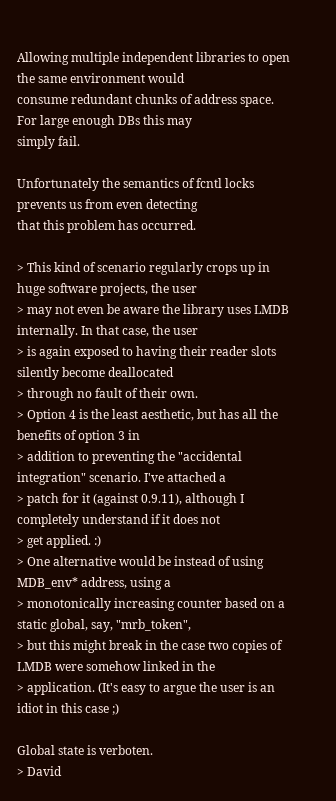Allowing multiple independent libraries to open the same environment would
consume redundant chunks of address space. For large enough DBs this may
simply fail.

Unfortunately the semantics of fcntl locks prevents us from even detecting
that this problem has occurred.

> This kind of scenario regularly crops up in huge software projects, the user
> may not even be aware the library uses LMDB internally. In that case, the user
> is again exposed to having their reader slots silently become deallocated
> through no fault of their own.
> Option 4 is the least aesthetic, but has all the benefits of option 3 in
> addition to preventing the "accidental integration" scenario. I've attached a
> patch for it (against 0.9.11), although I completely understand if it does not
> get applied. :)
> One alternative would be instead of using MDB_env* address, using a
> monotonically increasing counter based on a static global, say, "mrb_token",
> but this might break in the case two copies of LMDB were somehow linked in the
> application. (It's easy to argue the user is an idiot in this case ;)

Global state is verboten.
> David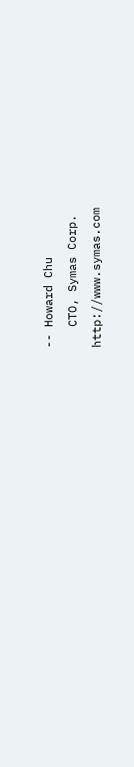-- Howard Chu
   CTO, Symas Corp.           http://www.symas.com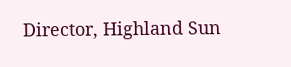Director, Highland Sun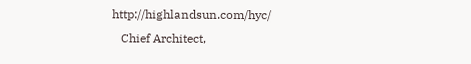http://highlandsun.com/hyc/
   Chief Architect,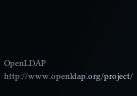OpenLDAP  http://www.openldap.org/project/